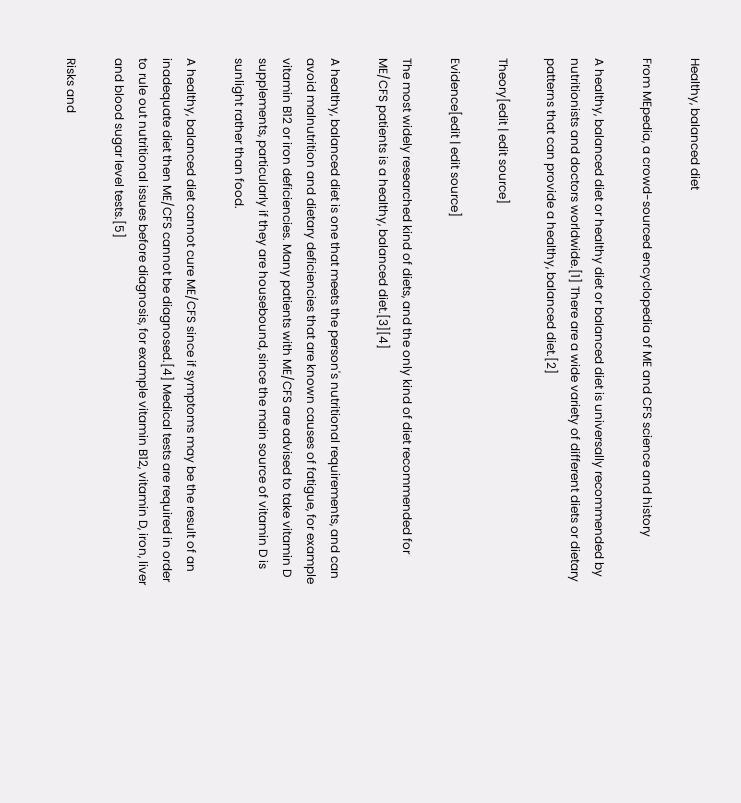Healthy, balanced diet

From MEpedia, a crowd-sourced encyclopedia of ME and CFS science and history

A healthy, balanced diet or healthy diet or balanced diet is universally recommended by nutritionists and doctors worldwide.[1] There are a wide variety of different diets or dietary patterns that can provide a healthy, balanced diet.[2]

Theory[edit | edit source]

Evidence[edit | edit source]

The most widely researched kind of diets, and the only kind of diet recommended for ME/CFS patients is a healthy, balanced diet.[3][4]

A healthy, balanced diet is one that meets the person's nutritional requirements, and can avoid malnutrition and dietary deficiencies that are known causes of fatigue, for example vitamin B12 or iron deficiencies. Many patients with ME/CFS are advised to take vitamin D supplements, particularly if they are housebound, since the main source of vitamin D is sunlight rather than food.

A healthy, balanced diet cannot cure ME/CFS since if symptoms may be the result of an inadequate diet then ME/CFS cannot be diagnosed.[4] Medical tests are required in order to rule out nutritional issues before diagnosis, for example vitamin B12, vitamin D, iron, liver and blood sugar level tests.[5]

Risks and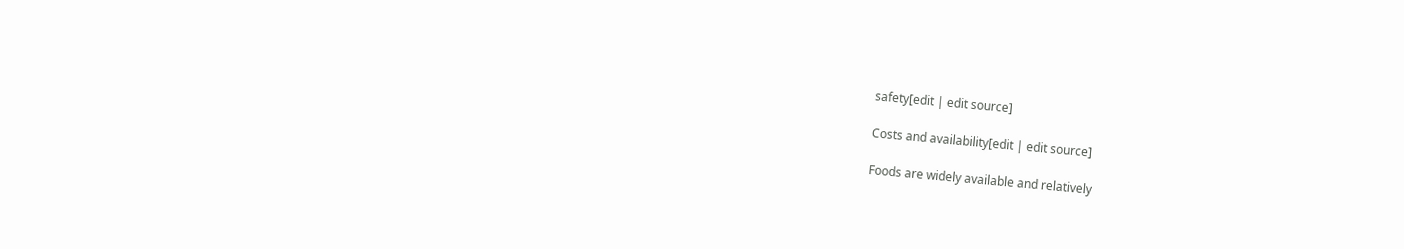safety[edit | edit source]

Costs and availability[edit | edit source]

Foods are widely available and relatively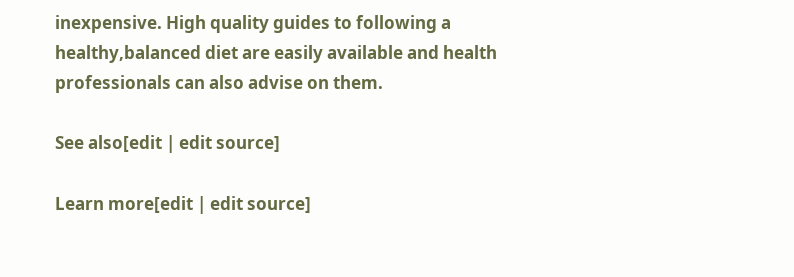inexpensive. High quality guides to following a healthy,balanced diet are easily available and health professionals can also advise on them.

See also[edit | edit source]

Learn more[edit | edit source]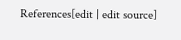References[edit | edit source]